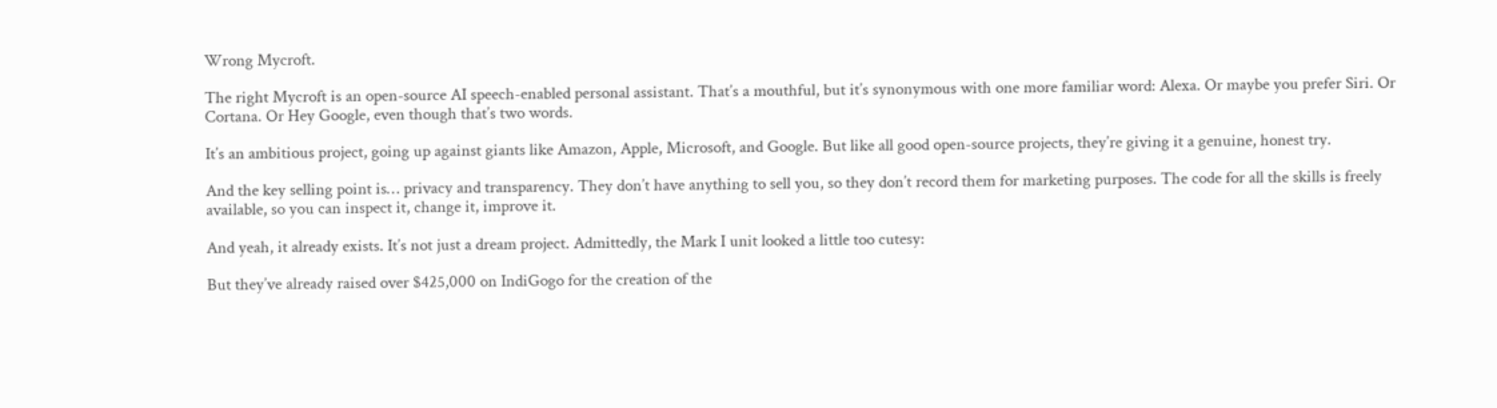Wrong Mycroft.

The right Mycroft is an open-source AI speech-enabled personal assistant. That’s a mouthful, but it’s synonymous with one more familiar word: Alexa. Or maybe you prefer Siri. Or Cortana. Or Hey Google, even though that’s two words.

It’s an ambitious project, going up against giants like Amazon, Apple, Microsoft, and Google. But like all good open-source projects, they’re giving it a genuine, honest try.

And the key selling point is… privacy and transparency. They don’t have anything to sell you, so they don’t record them for marketing purposes. The code for all the skills is freely available, so you can inspect it, change it, improve it.

And yeah, it already exists. It’s not just a dream project. Admittedly, the Mark I unit looked a little too cutesy:

But they’ve already raised over $425,000 on IndiGogo for the creation of the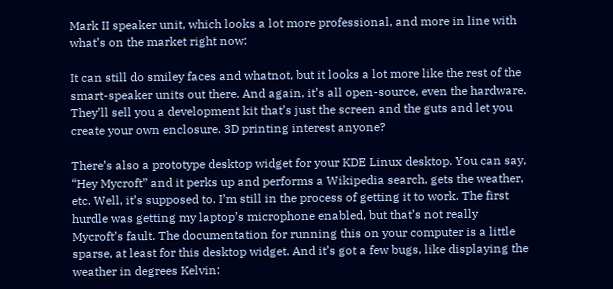Mark II speaker unit, which looks a lot more professional, and more in line with what’s on the market right now:

It can still do smiley faces and whatnot, but it looks a lot more like the rest of the smart-speaker units out there. And again, it’s all open-source, even the hardware. They’ll sell you a development kit that’s just the screen and the guts and let you create your own enclosure. 3D printing interest anyone?

There’s also a prototype desktop widget for your KDE Linux desktop. You can say, “Hey Mycroft” and it perks up and performs a Wikipedia search, gets the weather, etc. Well, it’s supposed to. I’m still in the process of getting it to work. The first hurdle was getting my laptop’s microphone enabled, but that’s not really Mycroft’s fault. The documentation for running this on your computer is a little sparse, at least for this desktop widget. And it’s got a few bugs, like displaying the weather in degrees Kelvin: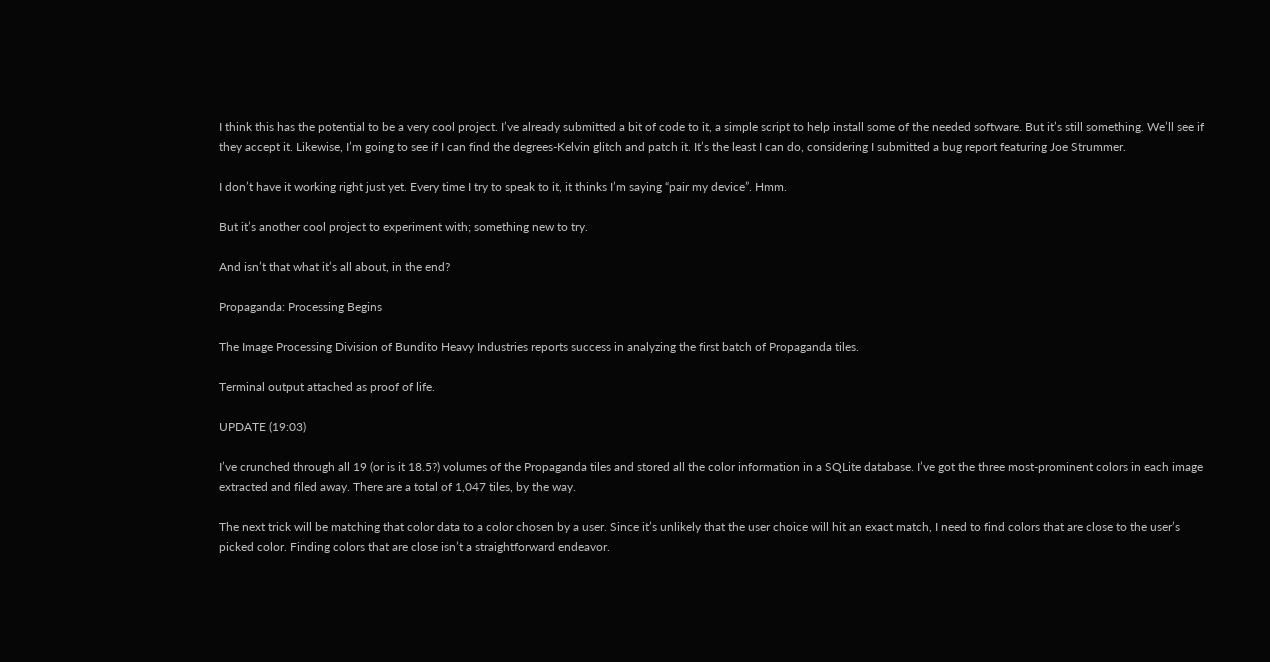I think this has the potential to be a very cool project. I’ve already submitted a bit of code to it, a simple script to help install some of the needed software. But it’s still something. We’ll see if they accept it. Likewise, I’m going to see if I can find the degrees-Kelvin glitch and patch it. It’s the least I can do, considering I submitted a bug report featuring Joe Strummer.

I don’t have it working right just yet. Every time I try to speak to it, it thinks I’m saying “pair my device”. Hmm.

But it’s another cool project to experiment with; something new to try.

And isn’t that what it’s all about, in the end?

Propaganda: Processing Begins

The Image Processing Division of Bundito Heavy Industries reports success in analyzing the first batch of Propaganda tiles.

Terminal output attached as proof of life.

UPDATE (19:03)

I’ve crunched through all 19 (or is it 18.5?) volumes of the Propaganda tiles and stored all the color information in a SQLite database. I’ve got the three most-prominent colors in each image extracted and filed away. There are a total of 1,047 tiles, by the way.

The next trick will be matching that color data to a color chosen by a user. Since it’s unlikely that the user choice will hit an exact match, I need to find colors that are close to the user’s picked color. Finding colors that are close isn’t a straightforward endeavor.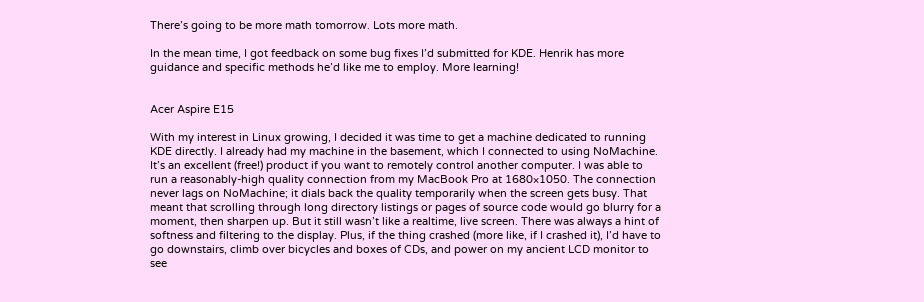There’s going to be more math tomorrow. Lots more math.

In the mean time, I got feedback on some bug fixes I’d submitted for KDE. Henrik has more guidance and specific methods he’d like me to employ. More learning!


Acer Aspire E15

With my interest in Linux growing, I decided it was time to get a machine dedicated to running KDE directly. I already had my machine in the basement, which I connected to using NoMachine. It’s an excellent (free!) product if you want to remotely control another computer. I was able to run a reasonably-high quality connection from my MacBook Pro at 1680×1050. The connection never lags on NoMachine; it dials back the quality temporarily when the screen gets busy. That meant that scrolling through long directory listings or pages of source code would go blurry for a moment, then sharpen up. But it still wasn’t like a realtime, live screen. There was always a hint of softness and filtering to the display. Plus, if the thing crashed (more like, if I crashed it), I’d have to go downstairs, climb over bicycles and boxes of CDs, and power on my ancient LCD monitor to see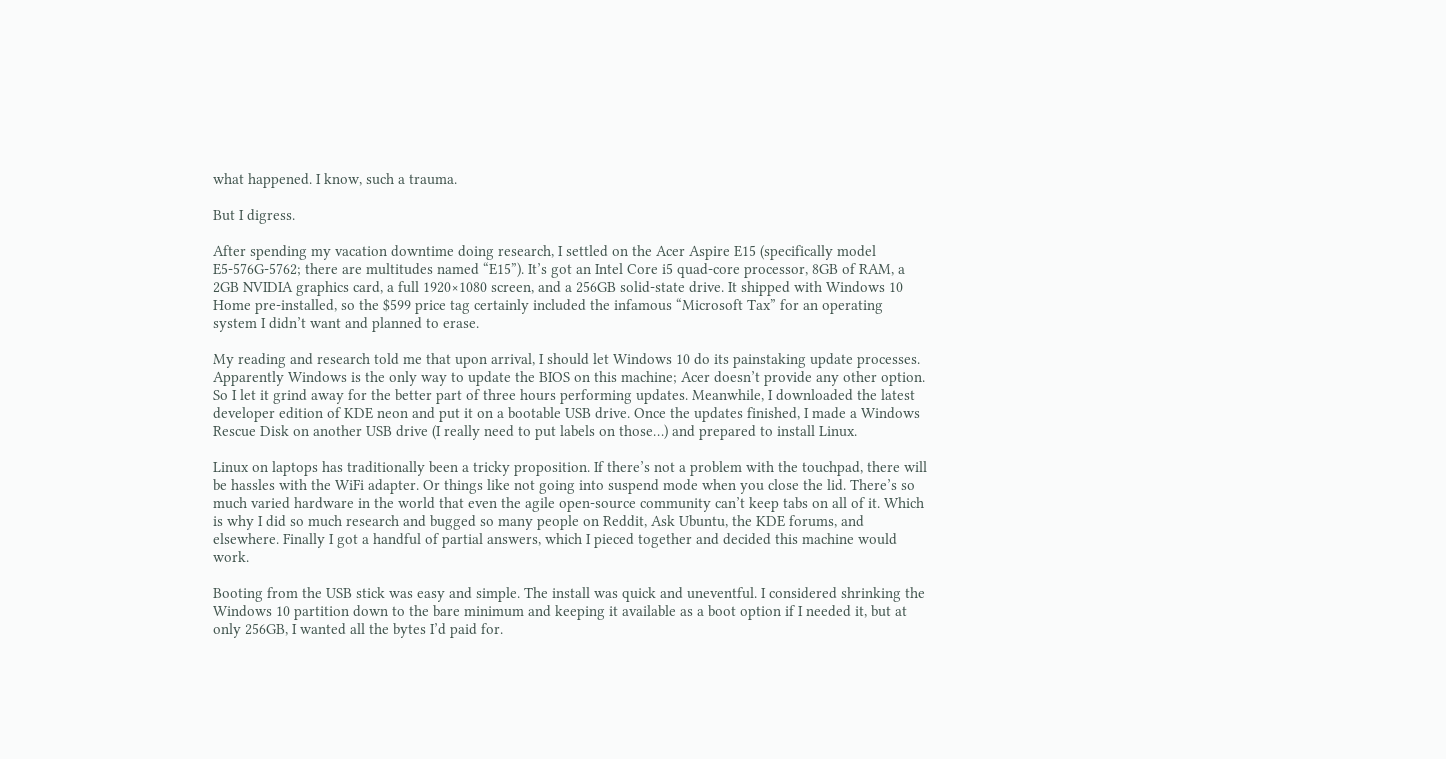what happened. I know, such a trauma.

But I digress.

After spending my vacation downtime doing research, I settled on the Acer Aspire E15 (specifically model E5-576G-5762; there are multitudes named “E15”). It’s got an Intel Core i5 quad-core processor, 8GB of RAM, a 2GB NVIDIA graphics card, a full 1920×1080 screen, and a 256GB solid-state drive. It shipped with Windows 10 Home pre-installed, so the $599 price tag certainly included the infamous “Microsoft Tax” for an operating system I didn’t want and planned to erase.

My reading and research told me that upon arrival, I should let Windows 10 do its painstaking update processes. Apparently Windows is the only way to update the BIOS on this machine; Acer doesn’t provide any other option. So I let it grind away for the better part of three hours performing updates. Meanwhile, I downloaded the latest developer edition of KDE neon and put it on a bootable USB drive. Once the updates finished, I made a Windows Rescue Disk on another USB drive (I really need to put labels on those…) and prepared to install Linux.

Linux on laptops has traditionally been a tricky proposition. If there’s not a problem with the touchpad, there will be hassles with the WiFi adapter. Or things like not going into suspend mode when you close the lid. There’s so much varied hardware in the world that even the agile open-source community can’t keep tabs on all of it. Which is why I did so much research and bugged so many people on Reddit, Ask Ubuntu, the KDE forums, and elsewhere. Finally I got a handful of partial answers, which I pieced together and decided this machine would work.

Booting from the USB stick was easy and simple. The install was quick and uneventful. I considered shrinking the Windows 10 partition down to the bare minimum and keeping it available as a boot option if I needed it, but at only 256GB, I wanted all the bytes I’d paid for.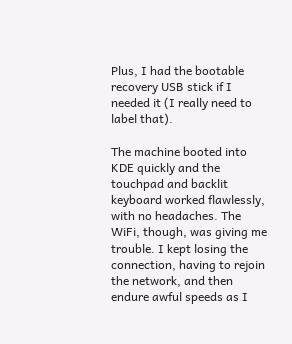Plus, I had the bootable recovery USB stick if I needed it (I really need to label that).

The machine booted into KDE quickly and the touchpad and backlit keyboard worked flawlessly, with no headaches. The WiFi, though, was giving me trouble. I kept losing the connection, having to rejoin the network, and then endure awful speeds as I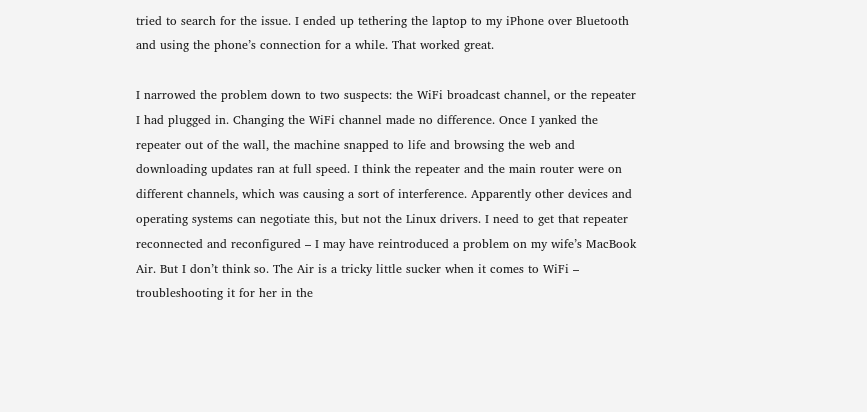tried to search for the issue. I ended up tethering the laptop to my iPhone over Bluetooth and using the phone’s connection for a while. That worked great.

I narrowed the problem down to two suspects: the WiFi broadcast channel, or the repeater I had plugged in. Changing the WiFi channel made no difference. Once I yanked the repeater out of the wall, the machine snapped to life and browsing the web and downloading updates ran at full speed. I think the repeater and the main router were on different channels, which was causing a sort of interference. Apparently other devices and operating systems can negotiate this, but not the Linux drivers. I need to get that repeater reconnected and reconfigured – I may have reintroduced a problem on my wife’s MacBook Air. But I don’t think so. The Air is a tricky little sucker when it comes to WiFi – troubleshooting it for her in the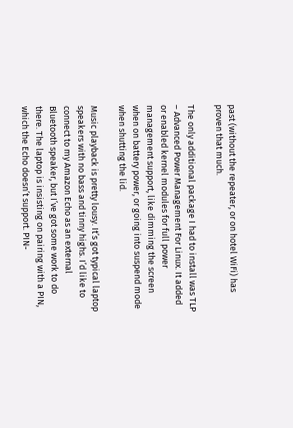past (without the repeater, or on hotel WiFi) has proven that much.

The only additional package I had to install was TLP – Advanced Power Management For Linux. It added or enabled kernel modules for full power management support, like dimming the screen when on battery power, or going into suspend mode when shutting the lid.

Music playback is pretty lousy. It’s got typical laptop speakers with no bass and tinny highs. I’d like to connect to my Amazon Echo as an external Bluetooth speaker, but I’ve got some work to do there. The laptop is insisting on pairing with a PIN, which the Echo doesn’t support. PIN-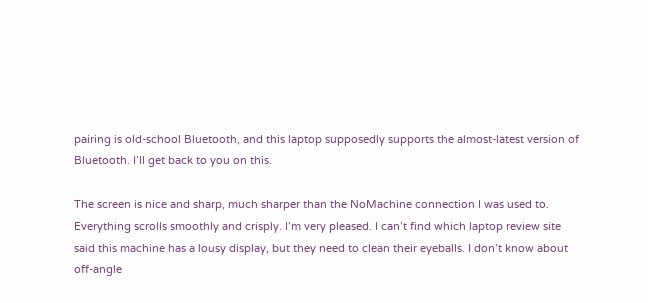pairing is old-school Bluetooth, and this laptop supposedly supports the almost-latest version of Bluetooth. I’ll get back to you on this.

The screen is nice and sharp, much sharper than the NoMachine connection I was used to. Everything scrolls smoothly and crisply. I’m very pleased. I can’t find which laptop review site said this machine has a lousy display, but they need to clean their eyeballs. I don’t know about off-angle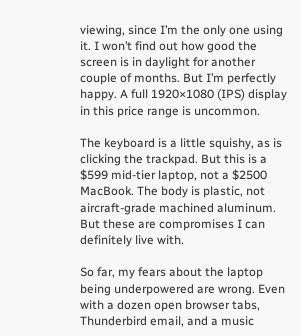viewing, since I’m the only one using it. I won’t find out how good the screen is in daylight for another couple of months. But I’m perfectly happy. A full 1920×1080 (IPS) display in this price range is uncommon.

The keyboard is a little squishy, as is clicking the trackpad. But this is a $599 mid-tier laptop, not a $2500 MacBook. The body is plastic, not aircraft-grade machined aluminum. But these are compromises I can definitely live with.

So far, my fears about the laptop being underpowered are wrong. Even with a dozen open browser tabs, Thunderbird email, and a music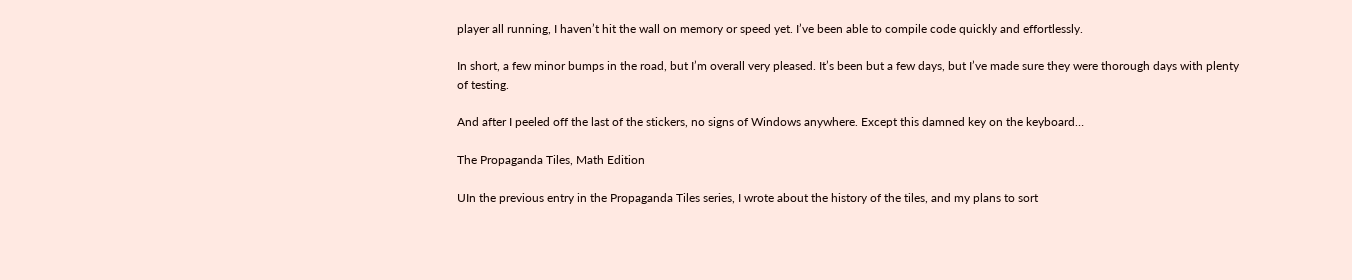player all running, I haven’t hit the wall on memory or speed yet. I’ve been able to compile code quickly and effortlessly.

In short, a few minor bumps in the road, but I’m overall very pleased. It’s been but a few days, but I’ve made sure they were thorough days with plenty of testing.

And after I peeled off the last of the stickers, no signs of Windows anywhere. Except this damned key on the keyboard…

The Propaganda Tiles, Math Edition

UIn the previous entry in the Propaganda Tiles series, I wrote about the history of the tiles, and my plans to sort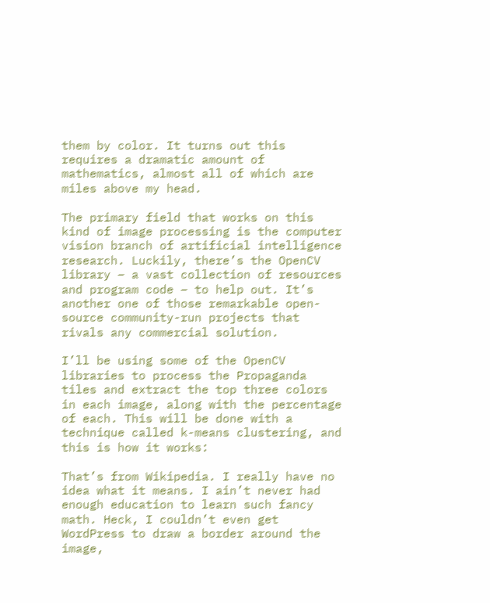them by color. It turns out this requires a dramatic amount of mathematics, almost all of which are miles above my head.

The primary field that works on this kind of image processing is the computer vision branch of artificial intelligence research. Luckily, there’s the OpenCV library – a vast collection of resources and program code – to help out. It’s another one of those remarkable open-source community-run projects that rivals any commercial solution.

I’ll be using some of the OpenCV libraries to process the Propaganda tiles and extract the top three colors in each image, along with the percentage of each. This will be done with a technique called k-means clustering, and this is how it works:

That’s from Wikipedia. I really have no idea what it means. I ain’t never had enough education to learn such fancy math. Heck, I couldn’t even get WordPress to draw a border around the image,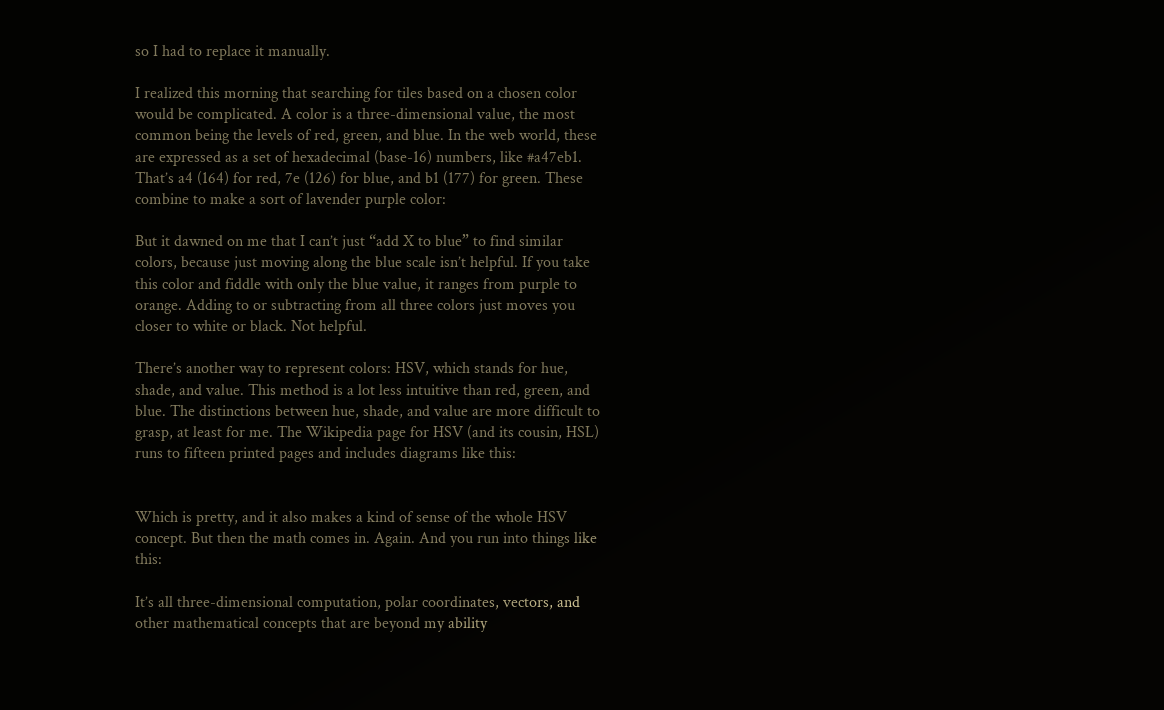so I had to replace it manually.

I realized this morning that searching for tiles based on a chosen color would be complicated. A color is a three-dimensional value, the most common being the levels of red, green, and blue. In the web world, these are expressed as a set of hexadecimal (base-16) numbers, like #a47eb1. That’s a4 (164) for red, 7e (126) for blue, and b1 (177) for green. These combine to make a sort of lavender purple color:

But it dawned on me that I can’t just “add X to blue” to find similar colors, because just moving along the blue scale isn’t helpful. If you take this color and fiddle with only the blue value, it ranges from purple to orange. Adding to or subtracting from all three colors just moves you closer to white or black. Not helpful.

There’s another way to represent colors: HSV, which stands for hue, shade, and value. This method is a lot less intuitive than red, green, and blue. The distinctions between hue, shade, and value are more difficult to grasp, at least for me. The Wikipedia page for HSV (and its cousin, HSL) runs to fifteen printed pages and includes diagrams like this:


Which is pretty, and it also makes a kind of sense of the whole HSV concept. But then the math comes in. Again. And you run into things like this:

It’s all three-dimensional computation, polar coordinates, vectors, and other mathematical concepts that are beyond my ability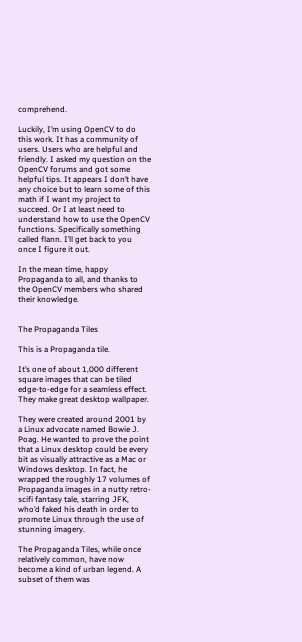comprehend.

Luckily, I’m using OpenCV to do this work. It has a community of users. Users who are helpful and friendly. I asked my question on the OpenCV forums and got some helpful tips. It appears I don’t have any choice but to learn some of this math if I want my project to succeed. Or I at least need to understand how to use the OpenCV functions. Specifically something called flann. I’ll get back to you once I figure it out.

In the mean time, happy Propaganda to all, and thanks to the OpenCV members who shared their knowledge.


The Propaganda Tiles

This is a Propaganda tile.

It’s one of about 1,000 different square images that can be tiled edge-to-edge for a seamless effect. They make great desktop wallpaper.

They were created around 2001 by a Linux advocate named Bowie J. Poag. He wanted to prove the point that a Linux desktop could be every bit as visually attractive as a Mac or Windows desktop. In fact, he wrapped the roughly 17 volumes of Propaganda images in a nutty retro-scifi fantasy tale, starring JFK, who’d faked his death in order to promote Linux through the use of stunning imagery.

The Propaganda Tiles, while once relatively common, have now become a kind of urban legend. A subset of them was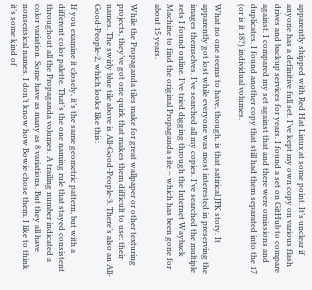apparently shipped with Red Hat Linux at some point. It’s unclear if anyone has a definitive full set. I’ve kept my own copy on various flash drives and backup services for years. I found a set on GitHub to compare against. I compared my set against that and there were omissions and duplicates. I found another copy that still had them separated into the 17 (or is it 18?) individual volumes.

What no one seems to have, though, is that satirical JFK story. It apparently got lost while everyone was most interested in preserving the images themselves. I’ve searched all my copies. I’ve searched the multiple sets I found online. I’ve tried digging through the Internet Wayback Machine to find the original Propaganda site – which has been gone for about 15 years.

While the Propaganda tiles make for great wallpaper or other texturing projects, they’ve got one quirk that makes them difficult to use: their names. The swirly blue tile above is All-Good-People-3. There’s also an All-Good-People-2, which looks like this:

If you examine it closely, it’s the same geometric pattern, but with a different color palette. That’s the one naming rule that stayed consistent throughout all the Propaganda volumes. A trailing number indicated a color variation. Some have as many as 8 variations. But they all have nonsensical names. I don’t know how Bowie chose them. I like to think it’s some kind of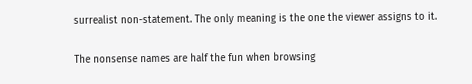surrealist non-statement. The only meaning is the one the viewer assigns to it.

The nonsense names are half the fun when browsing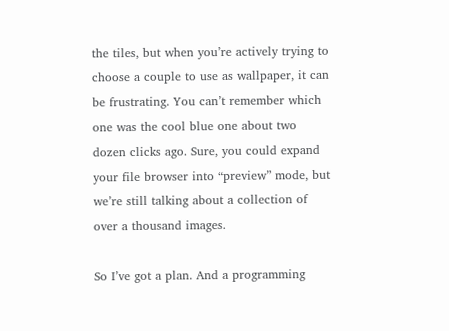the tiles, but when you’re actively trying to choose a couple to use as wallpaper, it can be frustrating. You can’t remember which one was the cool blue one about two dozen clicks ago. Sure, you could expand your file browser into “preview” mode, but we’re still talking about a collection of over a thousand images.

So I’ve got a plan. And a programming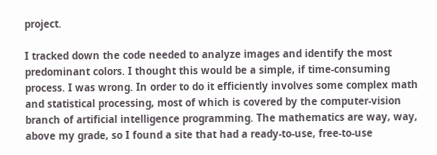project.

I tracked down the code needed to analyze images and identify the most predominant colors. I thought this would be a simple, if time-consuming process. I was wrong. In order to do it efficiently involves some complex math and statistical processing, most of which is covered by the computer-vision branch of artificial intelligence programming. The mathematics are way, way, above my grade, so I found a site that had a ready-to-use, free-to-use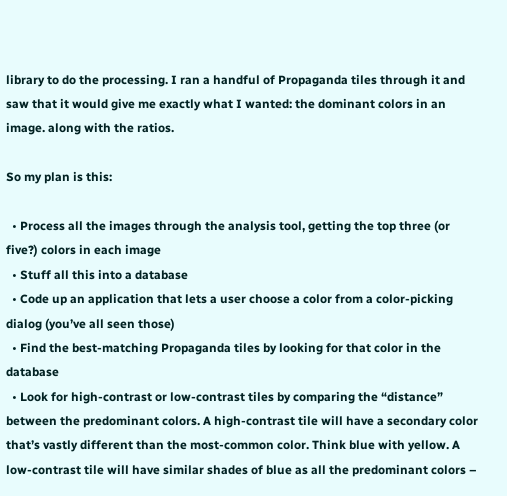library to do the processing. I ran a handful of Propaganda tiles through it and saw that it would give me exactly what I wanted: the dominant colors in an image. along with the ratios.

So my plan is this:

  • Process all the images through the analysis tool, getting the top three (or five?) colors in each image
  • Stuff all this into a database
  • Code up an application that lets a user choose a color from a color-picking dialog (you’ve all seen those)
  • Find the best-matching Propaganda tiles by looking for that color in the database
  • Look for high-contrast or low-contrast tiles by comparing the “distance” between the predominant colors. A high-contrast tile will have a secondary color that’s vastly different than the most-common color. Think blue with yellow. A low-contrast tile will have similar shades of blue as all the predominant colors –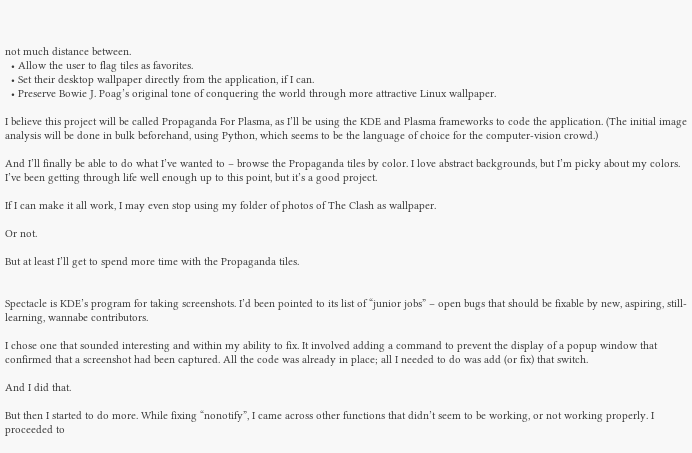not much distance between.
  • Allow the user to flag tiles as favorites.
  • Set their desktop wallpaper directly from the application, if I can.
  • Preserve Bowie J. Poag’s original tone of conquering the world through more attractive Linux wallpaper.

I believe this project will be called Propaganda For Plasma, as I’ll be using the KDE and Plasma frameworks to code the application. (The initial image analysis will be done in bulk beforehand, using Python, which seems to be the language of choice for the computer-vision crowd.)

And I’ll finally be able to do what I’ve wanted to – browse the Propaganda tiles by color. I love abstract backgrounds, but I’m picky about my colors. I’ve been getting through life well enough up to this point, but it’s a good project.

If I can make it all work, I may even stop using my folder of photos of The Clash as wallpaper.

Or not.

But at least I’ll get to spend more time with the Propaganda tiles.


Spectacle is KDE’s program for taking screenshots. I’d been pointed to its list of “junior jobs” – open bugs that should be fixable by new, aspiring, still-learning, wannabe contributors.

I chose one that sounded interesting and within my ability to fix. It involved adding a command to prevent the display of a popup window that confirmed that a screenshot had been captured. All the code was already in place; all I needed to do was add (or fix) that switch.

And I did that.

But then I started to do more. While fixing “nonotify”, I came across other functions that didn’t seem to be working, or not working properly. I proceeded to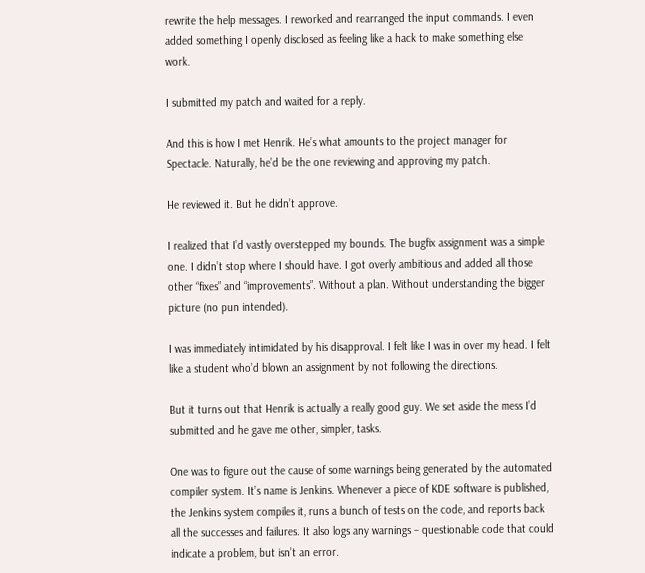rewrite the help messages. I reworked and rearranged the input commands. I even added something I openly disclosed as feeling like a hack to make something else work.

I submitted my patch and waited for a reply.

And this is how I met Henrik. He’s what amounts to the project manager for Spectacle. Naturally, he’d be the one reviewing and approving my patch.

He reviewed it. But he didn’t approve.

I realized that I’d vastly overstepped my bounds. The bugfix assignment was a simple one. I didn’t stop where I should have. I got overly ambitious and added all those other “fixes” and “improvements”. Without a plan. Without understanding the bigger picture (no pun intended).

I was immediately intimidated by his disapproval. I felt like I was in over my head. I felt like a student who’d blown an assignment by not following the directions.

But it turns out that Henrik is actually a really good guy. We set aside the mess I’d submitted and he gave me other, simpler, tasks.

One was to figure out the cause of some warnings being generated by the automated compiler system. It’s name is Jenkins. Whenever a piece of KDE software is published, the Jenkins system compiles it, runs a bunch of tests on the code, and reports back all the successes and failures. It also logs any warnings – questionable code that could indicate a problem, but isn’t an error.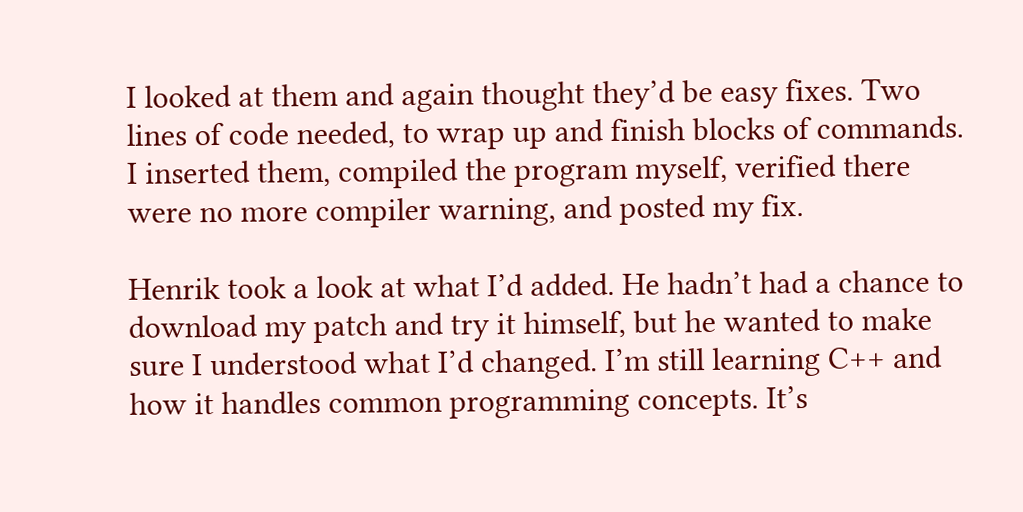I looked at them and again thought they’d be easy fixes. Two lines of code needed, to wrap up and finish blocks of commands. I inserted them, compiled the program myself, verified there were no more compiler warning, and posted my fix.

Henrik took a look at what I’d added. He hadn’t had a chance to download my patch and try it himself, but he wanted to make sure I understood what I’d changed. I’m still learning C++ and how it handles common programming concepts. It’s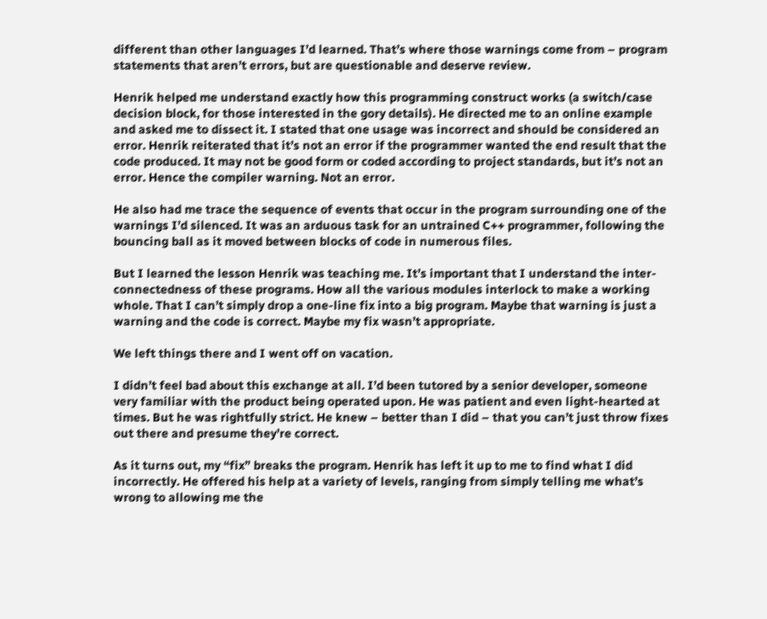different than other languages I’d learned. That’s where those warnings come from – program statements that aren’t errors, but are questionable and deserve review.

Henrik helped me understand exactly how this programming construct works (a switch/case decision block, for those interested in the gory details). He directed me to an online example and asked me to dissect it. I stated that one usage was incorrect and should be considered an error. Henrik reiterated that it’s not an error if the programmer wanted the end result that the code produced. It may not be good form or coded according to project standards, but it’s not an error. Hence the compiler warning. Not an error.

He also had me trace the sequence of events that occur in the program surrounding one of the warnings I’d silenced. It was an arduous task for an untrained C++ programmer, following the bouncing ball as it moved between blocks of code in numerous files.

But I learned the lesson Henrik was teaching me. It’s important that I understand the inter-connectedness of these programs. How all the various modules interlock to make a working whole. That I can’t simply drop a one-line fix into a big program. Maybe that warning is just a warning and the code is correct. Maybe my fix wasn’t appropriate.

We left things there and I went off on vacation.

I didn’t feel bad about this exchange at all. I’d been tutored by a senior developer, someone very familiar with the product being operated upon. He was patient and even light-hearted at times. But he was rightfully strict. He knew – better than I did – that you can’t just throw fixes out there and presume they’re correct.

As it turns out, my “fix” breaks the program. Henrik has left it up to me to find what I did incorrectly. He offered his help at a variety of levels, ranging from simply telling me what’s wrong to allowing me the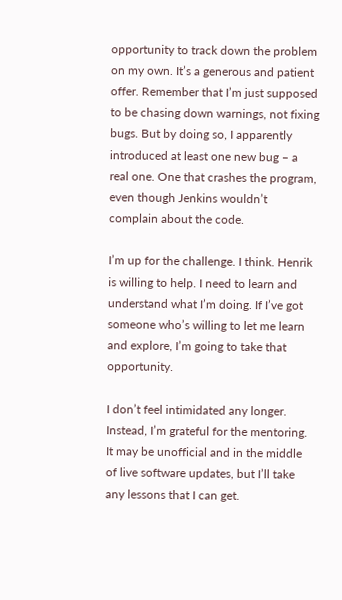opportunity to track down the problem on my own. It’s a generous and patient offer. Remember that I’m just supposed to be chasing down warnings, not fixing bugs. But by doing so, I apparently introduced at least one new bug – a real one. One that crashes the program, even though Jenkins wouldn’t complain about the code.

I’m up for the challenge. I think. Henrik is willing to help. I need to learn and understand what I’m doing. If I’ve got someone who’s willing to let me learn and explore, I’m going to take that opportunity.

I don’t feel intimidated any longer. Instead, I’m grateful for the mentoring. It may be unofficial and in the middle of live software updates, but I’ll take any lessons that I can get.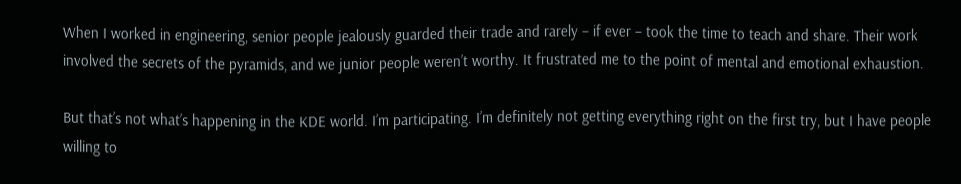When I worked in engineering, senior people jealously guarded their trade and rarely – if ever – took the time to teach and share. Their work involved the secrets of the pyramids, and we junior people weren’t worthy. It frustrated me to the point of mental and emotional exhaustion.

But that’s not what’s happening in the KDE world. I’m participating. I’m definitely not getting everything right on the first try, but I have people willing to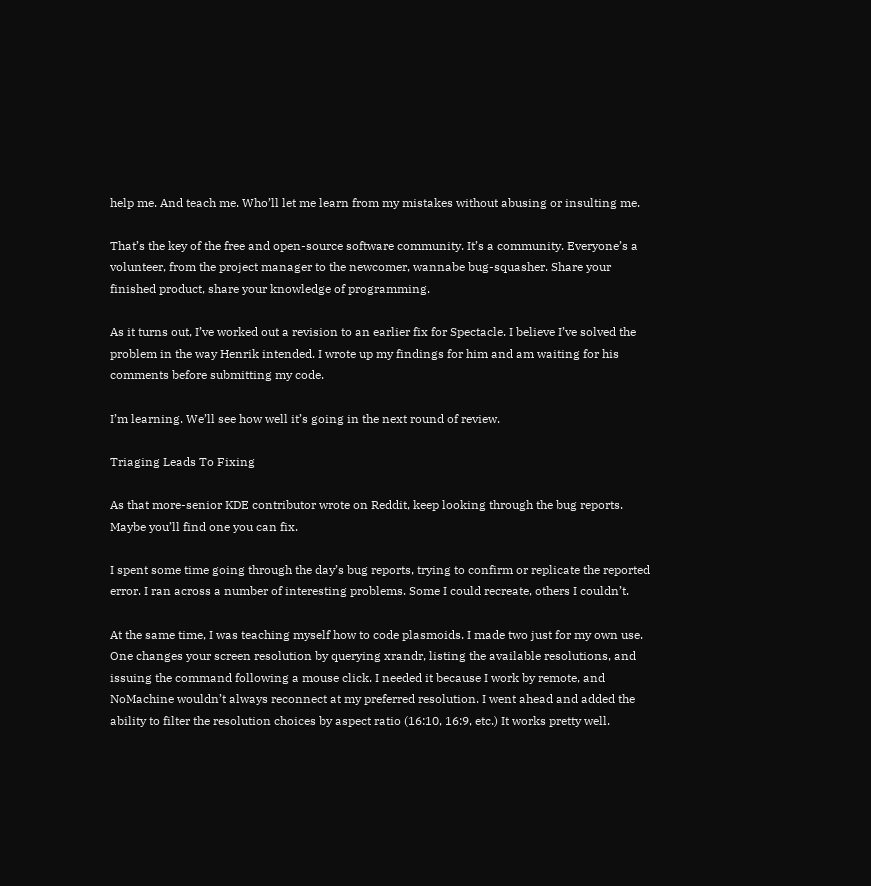help me. And teach me. Who’ll let me learn from my mistakes without abusing or insulting me.

That’s the key of the free and open-source software community. It’s a community. Everyone’s a volunteer, from the project manager to the newcomer, wannabe bug-squasher. Share your finished product, share your knowledge of programming.

As it turns out, I’ve worked out a revision to an earlier fix for Spectacle. I believe I’ve solved the problem in the way Henrik intended. I wrote up my findings for him and am waiting for his comments before submitting my code.

I’m learning. We’ll see how well it’s going in the next round of review.

Triaging Leads To Fixing

As that more-senior KDE contributor wrote on Reddit, keep looking through the bug reports. Maybe you’ll find one you can fix.

I spent some time going through the day’s bug reports, trying to confirm or replicate the reported error. I ran across a number of interesting problems. Some I could recreate, others I couldn’t.

At the same time, I was teaching myself how to code plasmoids. I made two just for my own use. One changes your screen resolution by querying xrandr, listing the available resolutions, and issuing the command following a mouse click. I needed it because I work by remote, and NoMachine wouldn’t always reconnect at my preferred resolution. I went ahead and added the ability to filter the resolution choices by aspect ratio (16:10, 16:9, etc.) It works pretty well.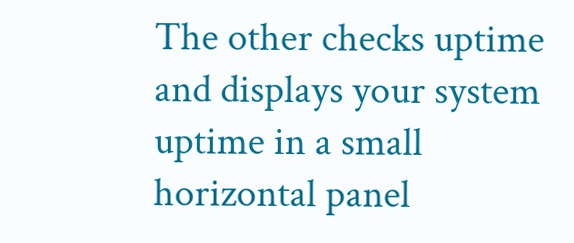The other checks uptime and displays your system uptime in a small horizontal panel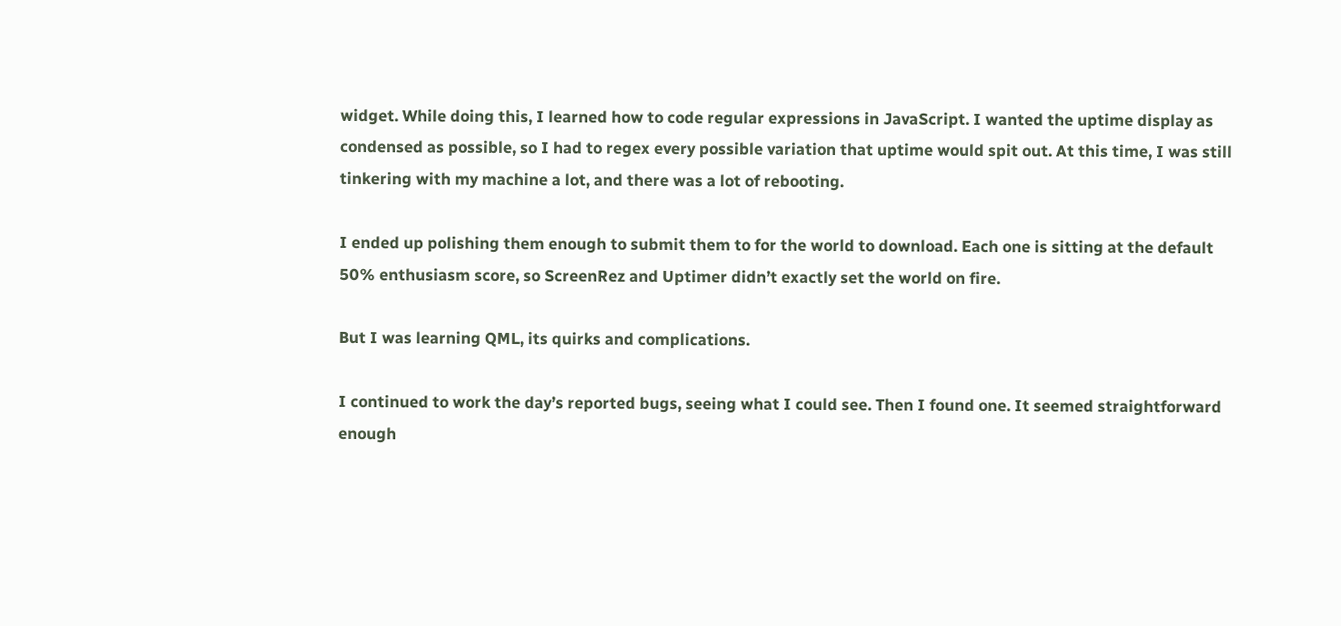widget. While doing this, I learned how to code regular expressions in JavaScript. I wanted the uptime display as condensed as possible, so I had to regex every possible variation that uptime would spit out. At this time, I was still tinkering with my machine a lot, and there was a lot of rebooting.

I ended up polishing them enough to submit them to for the world to download. Each one is sitting at the default 50% enthusiasm score, so ScreenRez and Uptimer didn’t exactly set the world on fire.

But I was learning QML, its quirks and complications.

I continued to work the day’s reported bugs, seeing what I could see. Then I found one. It seemed straightforward enough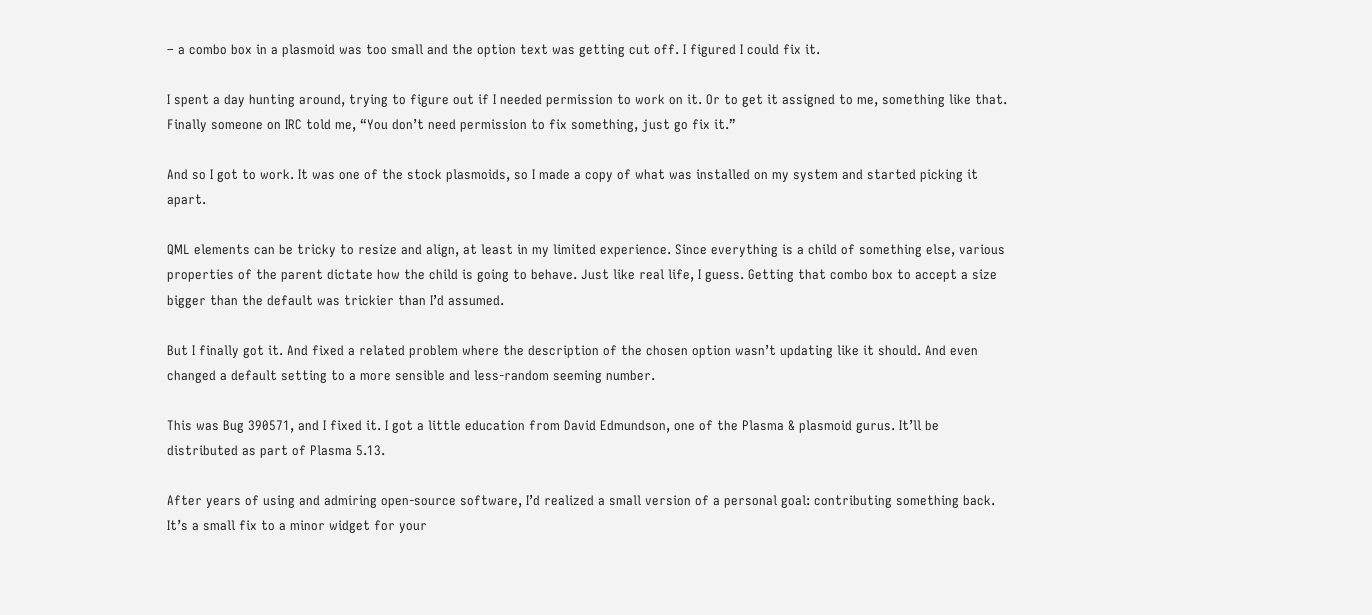– a combo box in a plasmoid was too small and the option text was getting cut off. I figured I could fix it.

I spent a day hunting around, trying to figure out if I needed permission to work on it. Or to get it assigned to me, something like that. Finally someone on IRC told me, “You don’t need permission to fix something, just go fix it.”

And so I got to work. It was one of the stock plasmoids, so I made a copy of what was installed on my system and started picking it apart.

QML elements can be tricky to resize and align, at least in my limited experience. Since everything is a child of something else, various properties of the parent dictate how the child is going to behave. Just like real life, I guess. Getting that combo box to accept a size bigger than the default was trickier than I’d assumed.

But I finally got it. And fixed a related problem where the description of the chosen option wasn’t updating like it should. And even changed a default setting to a more sensible and less-random seeming number.

This was Bug 390571, and I fixed it. I got a little education from David Edmundson, one of the Plasma & plasmoid gurus. It’ll be distributed as part of Plasma 5.13.

After years of using and admiring open-source software, I’d realized a small version of a personal goal: contributing something back. It’s a small fix to a minor widget for your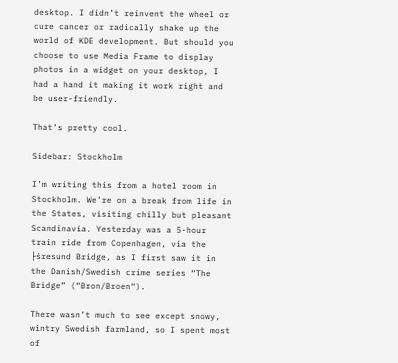desktop. I didn’t reinvent the wheel or cure cancer or radically shake up the world of KDE development. But should you choose to use Media Frame to display photos in a widget on your desktop, I had a hand it making it work right and be user-friendly.

That’s pretty cool.

Sidebar: Stockholm

I’m writing this from a hotel room in Stockholm. We’re on a break from life in the States, visiting chilly but pleasant Scandinavia. Yesterday was a 5-hour train ride from Copenhagen, via the ├śresund Bridge, as I first saw it in the Danish/Swedish crime series “The Bridge” (“Bron/Broen“).

There wasn’t much to see except snowy, wintry Swedish farmland, so I spent most of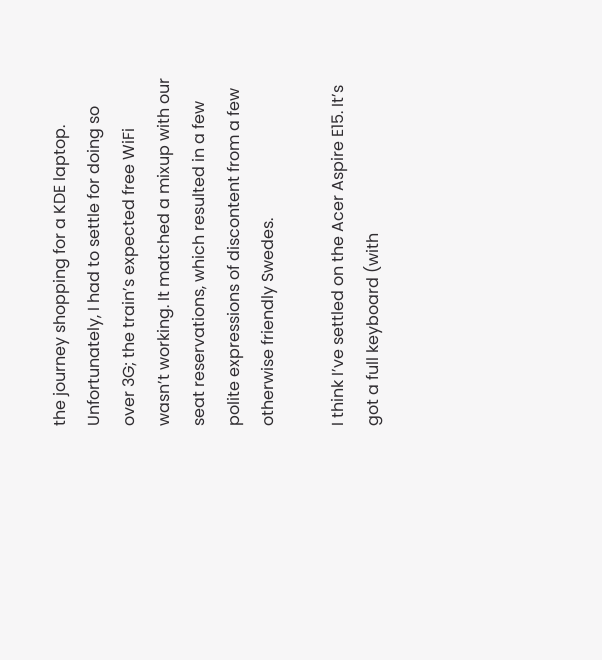the journey shopping for a KDE laptop. Unfortunately, I had to settle for doing so over 3G; the train’s expected free WiFi wasn’t working. It matched a mixup with our seat reservations, which resulted in a few polite expressions of discontent from a few otherwise friendly Swedes.

I think I’ve settled on the Acer Aspire E15. It’s got a full keyboard (with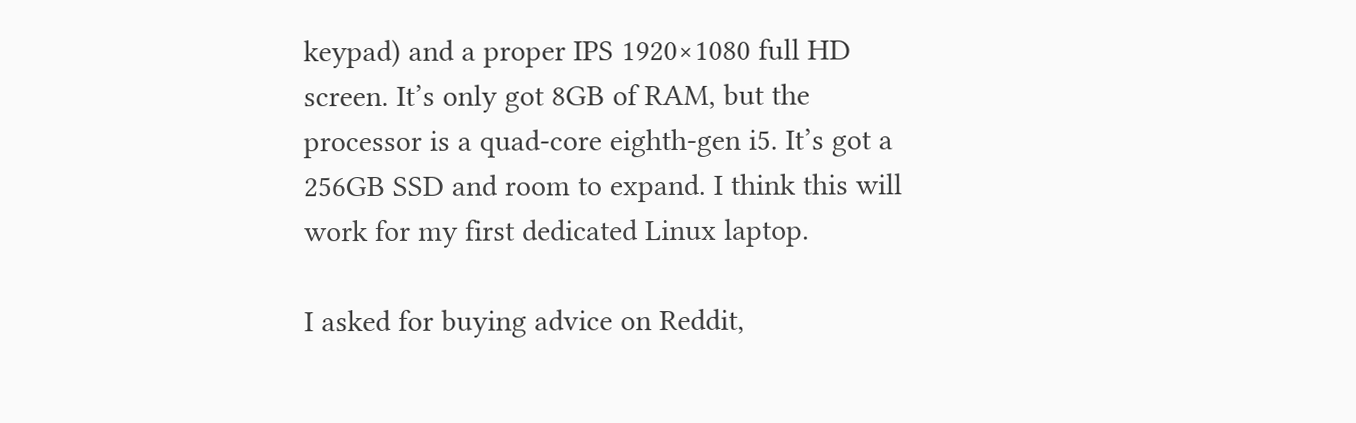keypad) and a proper IPS 1920×1080 full HD screen. It’s only got 8GB of RAM, but the processor is a quad-core eighth-gen i5. It’s got a 256GB SSD and room to expand. I think this will work for my first dedicated Linux laptop.

I asked for buying advice on Reddit,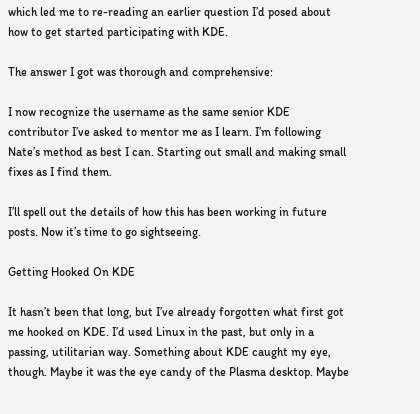which led me to re-reading an earlier question I’d posed about how to get started participating with KDE.

The answer I got was thorough and comprehensive:

I now recognize the username as the same senior KDE contributor I’ve asked to mentor me as I learn. I’m following Nate’s method as best I can. Starting out small and making small fixes as I find them.

I’ll spell out the details of how this has been working in future posts. Now it’s time to go sightseeing.

Getting Hooked On KDE

It hasn’t been that long, but I’ve already forgotten what first got me hooked on KDE. I’d used Linux in the past, but only in a passing, utilitarian way. Something about KDE caught my eye, though. Maybe it was the eye candy of the Plasma desktop. Maybe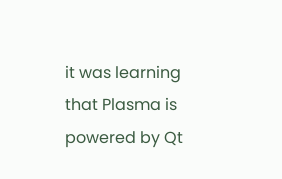it was learning that Plasma is powered by Qt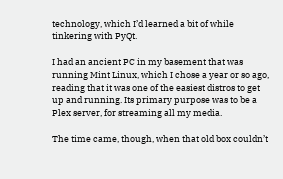technology, which I’d learned a bit of while tinkering with PyQt.

I had an ancient PC in my basement that was running Mint Linux, which I chose a year or so ago, reading that it was one of the easiest distros to get up and running. Its primary purpose was to be a Plex server, for streaming all my media.

The time came, though, when that old box couldn’t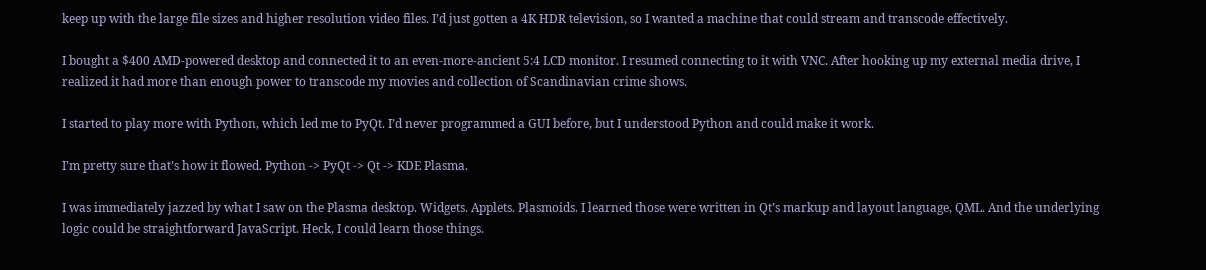keep up with the large file sizes and higher resolution video files. I’d just gotten a 4K HDR television, so I wanted a machine that could stream and transcode effectively.

I bought a $400 AMD-powered desktop and connected it to an even-more-ancient 5:4 LCD monitor. I resumed connecting to it with VNC. After hooking up my external media drive, I realized it had more than enough power to transcode my movies and collection of Scandinavian crime shows.

I started to play more with Python, which led me to PyQt. I’d never programmed a GUI before, but I understood Python and could make it work.

I’m pretty sure that’s how it flowed. Python -> PyQt -> Qt -> KDE Plasma.

I was immediately jazzed by what I saw on the Plasma desktop. Widgets. Applets. Plasmoids. I learned those were written in Qt’s markup and layout language, QML. And the underlying logic could be straightforward JavaScript. Heck, I could learn those things.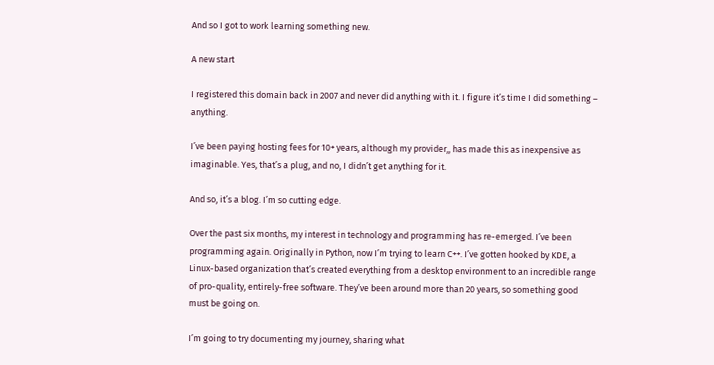And so I got to work learning something new.

A new start

I registered this domain back in 2007 and never did anything with it. I figure it’s time I did something – anything.

I’ve been paying hosting fees for 10+ years, although my provider,, has made this as inexpensive as imaginable. Yes, that’s a plug, and no, I didn’t get anything for it.

And so, it’s a blog. I’m so cutting edge.

Over the past six months, my interest in technology and programming has re-emerged. I’ve been programming again. Originally in Python, now I’m trying to learn C++. I’ve gotten hooked by KDE, a Linux-based organization that’s created everything from a desktop environment to an incredible range of pro-quality, entirely-free software. They’ve been around more than 20 years, so something good must be going on.

I’m going to try documenting my journey, sharing what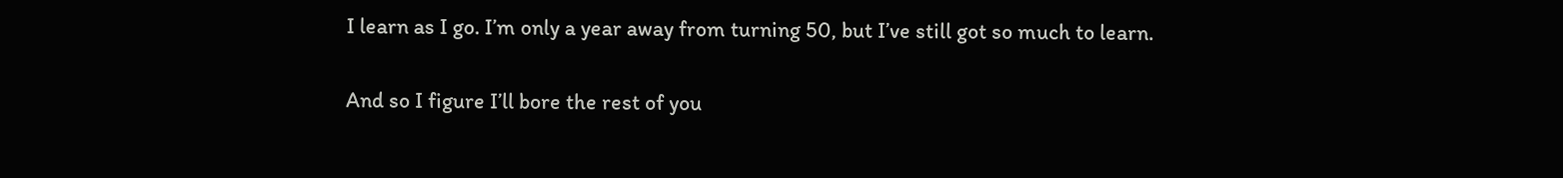I learn as I go. I’m only a year away from turning 50, but I’ve still got so much to learn.

And so I figure I’ll bore the rest of you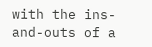with the ins-and-outs of a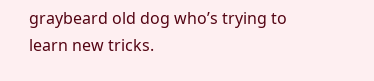graybeard old dog who’s trying to learn new tricks.